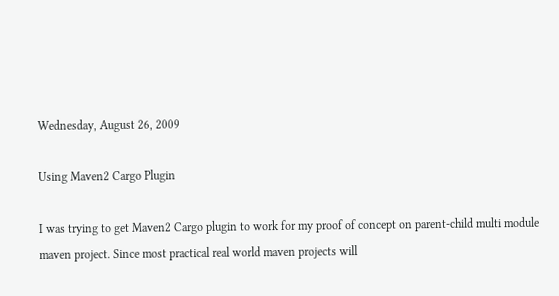Wednesday, August 26, 2009

Using Maven2 Cargo Plugin

I was trying to get Maven2 Cargo plugin to work for my proof of concept on parent-child multi module maven project. Since most practical real world maven projects will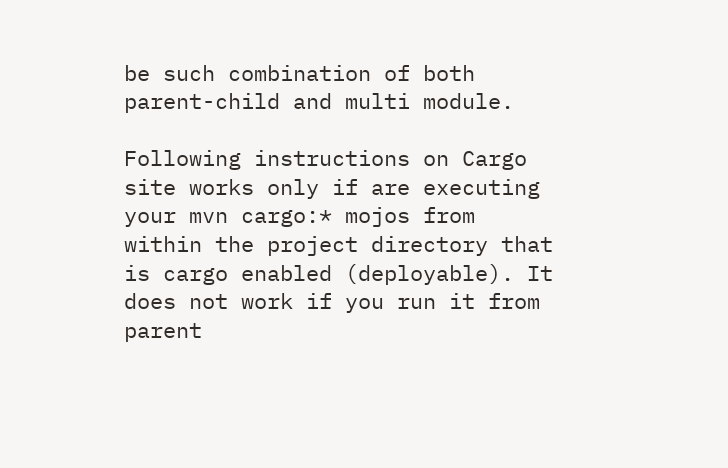be such combination of both parent-child and multi module.

Following instructions on Cargo site works only if are executing your mvn cargo:* mojos from within the project directory that is cargo enabled (deployable). It does not work if you run it from parent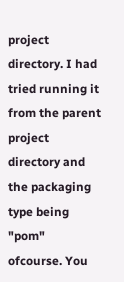project directory. I had tried running it from the parent project directory and the packaging type being "pom" ofcourse. You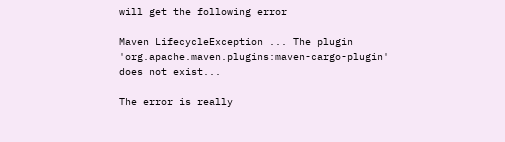will get the following error

Maven LifecycleException ... The plugin 'org.apache.maven.plugins:maven-cargo-plugin' does not exist...

The error is really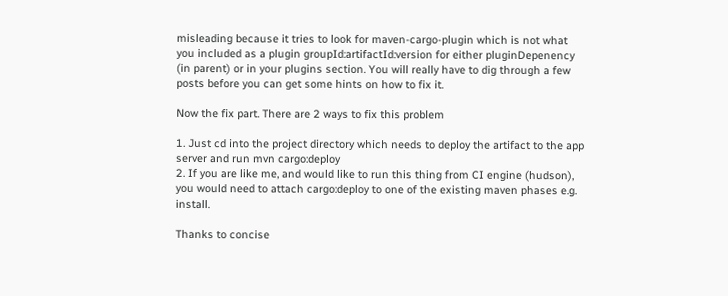misleading because it tries to look for maven-cargo-plugin which is not what you included as a plugin groupId:artifactId:version for either pluginDepenency (in parent) or in your plugins section. You will really have to dig through a few posts before you can get some hints on how to fix it.

Now the fix part. There are 2 ways to fix this problem

1. Just cd into the project directory which needs to deploy the artifact to the app server and run mvn cargo:deploy
2. If you are like me, and would like to run this thing from CI engine (hudson), you would need to attach cargo:deploy to one of the existing maven phases e.g. install.

Thanks to concise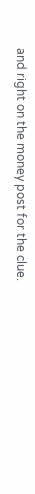and right on the money post for the clue.